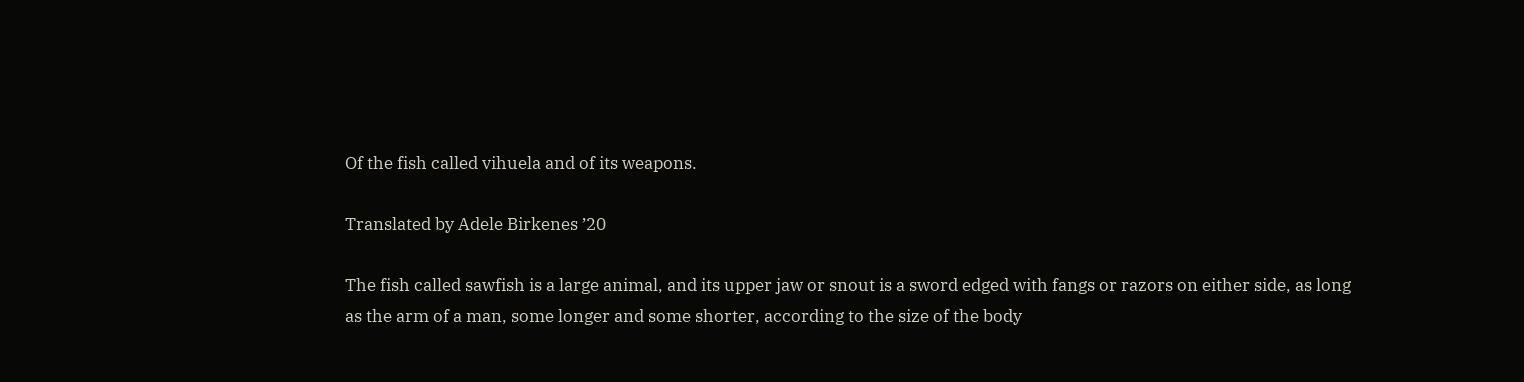Of the fish called vihuela and of its weapons.

Translated by Adele Birkenes ’20

The fish called sawfish is a large animal, and its upper jaw or snout is a sword edged with fangs or razors on either side, as long as the arm of a man, some longer and some shorter, according to the size of the body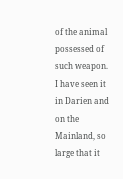of the animal possessed of such weapon. I have seen it in Darien and on the Mainland, so large that it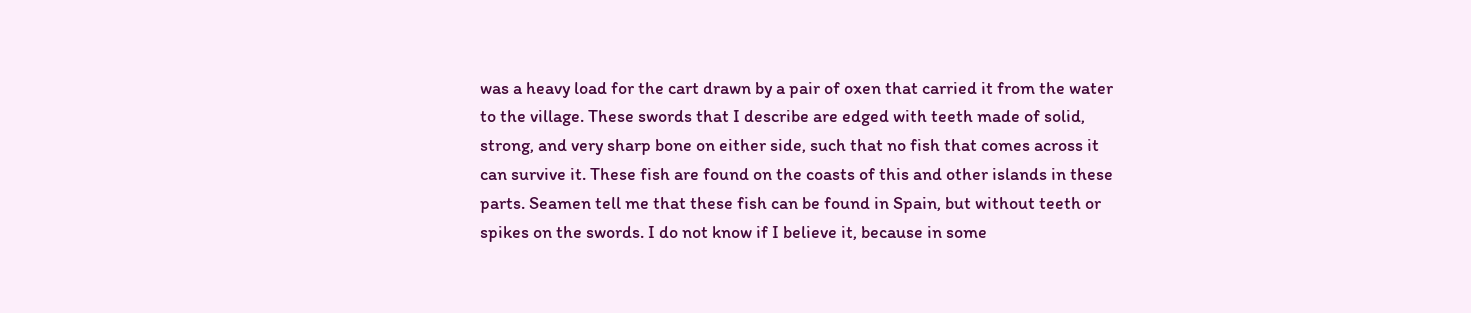was a heavy load for the cart drawn by a pair of oxen that carried it from the water to the village. These swords that I describe are edged with teeth made of solid, strong, and very sharp bone on either side, such that no fish that comes across it can survive it. These fish are found on the coasts of this and other islands in these parts. Seamen tell me that these fish can be found in Spain, but without teeth or spikes on the swords. I do not know if I believe it, because in some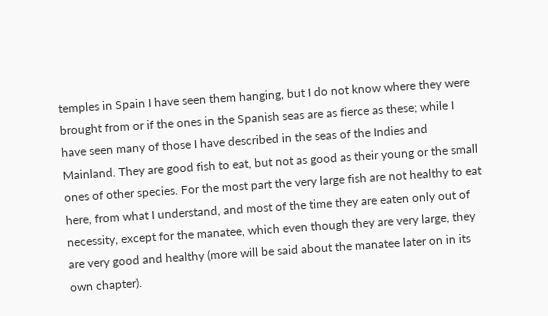temples in Spain I have seen them hanging, but I do not know where they were brought from or if the ones in the Spanish seas are as fierce as these; while I have seen many of those I have described in the seas of the Indies and Mainland. They are good fish to eat, but not as good as their young or the small ones of other species. For the most part the very large fish are not healthy to eat here, from what I understand, and most of the time they are eaten only out of necessity, except for the manatee, which even though they are very large, they are very good and healthy (more will be said about the manatee later on in its own chapter).